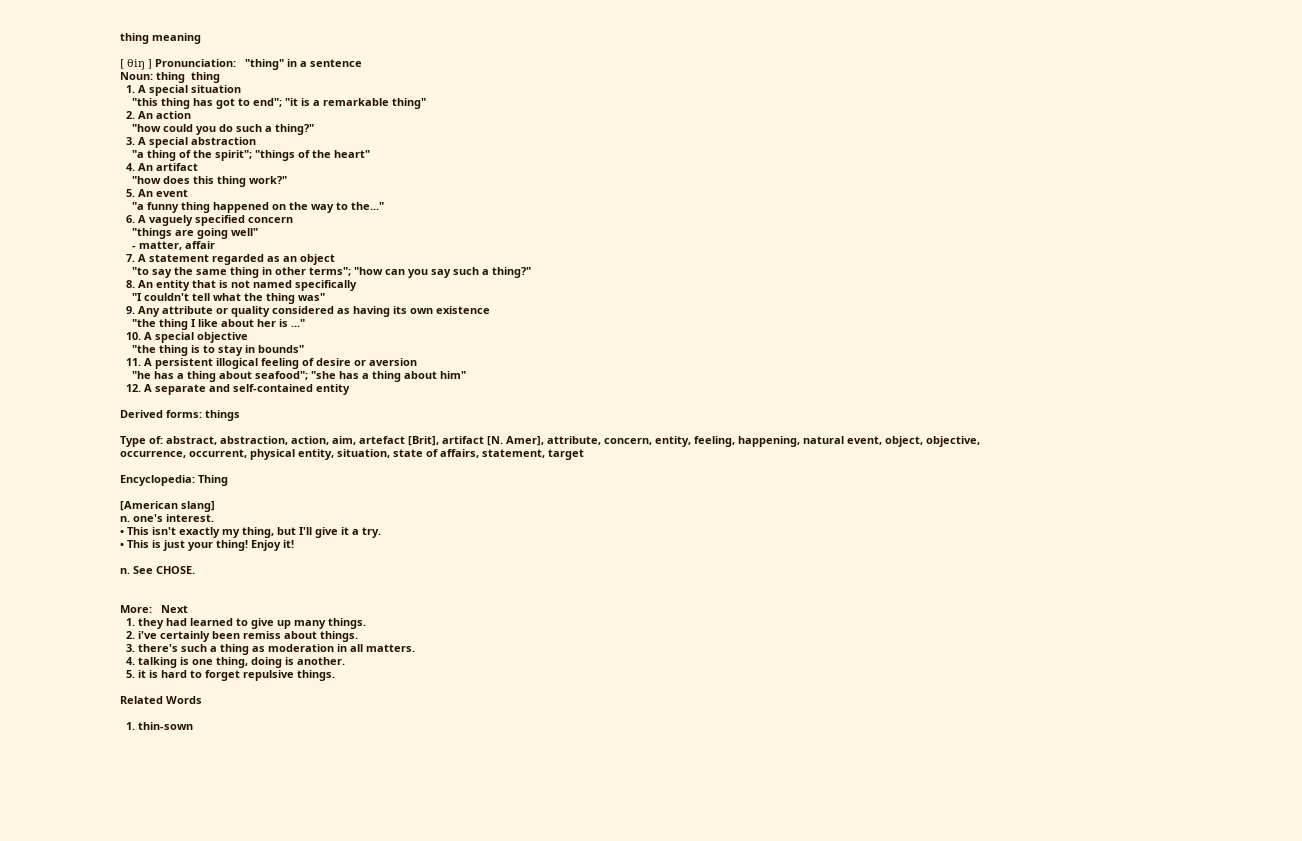thing meaning

[ θiŋ ] Pronunciation:   "thing" in a sentence
Noun: thing  thing
  1. A special situation
    "this thing has got to end"; "it is a remarkable thing"
  2. An action
    "how could you do such a thing?"
  3. A special abstraction
    "a thing of the spirit"; "things of the heart"
  4. An artifact
    "how does this thing work?"
  5. An event
    "a funny thing happened on the way to the..."
  6. A vaguely specified concern
    "things are going well"
    - matter, affair
  7. A statement regarded as an object
    "to say the same thing in other terms"; "how can you say such a thing?"
  8. An entity that is not named specifically
    "I couldn't tell what the thing was"
  9. Any attribute or quality considered as having its own existence
    "the thing I like about her is ..."
  10. A special objective
    "the thing is to stay in bounds"
  11. A persistent illogical feeling of desire or aversion
    "he has a thing about seafood"; "she has a thing about him"
  12. A separate and self-contained entity

Derived forms: things

Type of: abstract, abstraction, action, aim, artefact [Brit], artifact [N. Amer], attribute, concern, entity, feeling, happening, natural event, object, objective, occurrence, occurrent, physical entity, situation, state of affairs, statement, target

Encyclopedia: Thing

[American slang]
n. one's interest.
• This isn't exactly my thing, but I'll give it a try.
• This is just your thing! Enjoy it!

n. See CHOSE.


More:   Next
  1. they had learned to give up many things.
  2. i've certainly been remiss about things.
  3. there's such a thing as moderation in all matters.
  4. talking is one thing, doing is another.
  5. it is hard to forget repulsive things.

Related Words

  1. thin-sown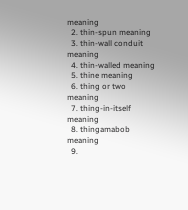meaning
  2. thin-spun meaning
  3. thin-wall conduit meaning
  4. thin-walled meaning
  5. thine meaning
  6. thing or two meaning
  7. thing-in-itself meaning
  8. thingamabob meaning
  9.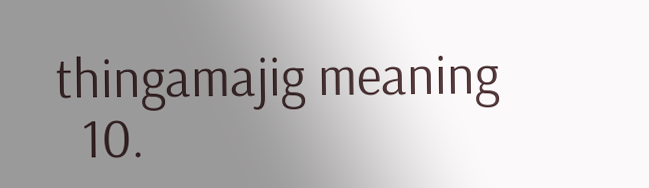thingamajig meaning
  10.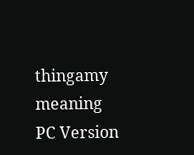thingamy meaning
PC Version